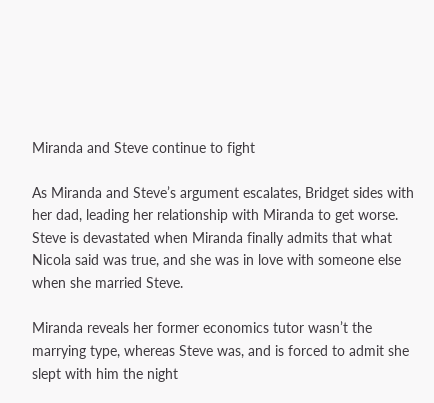Miranda and Steve continue to fight

As Miranda and Steve’s argument escalates, Bridget sides with her dad, leading her relationship with Miranda to get worse. Steve is devastated when Miranda finally admits that what Nicola said was true, and she was in love with someone else when she married Steve.

Miranda reveals her former economics tutor wasn’t the marrying type, whereas Steve was, and is forced to admit she slept with him the night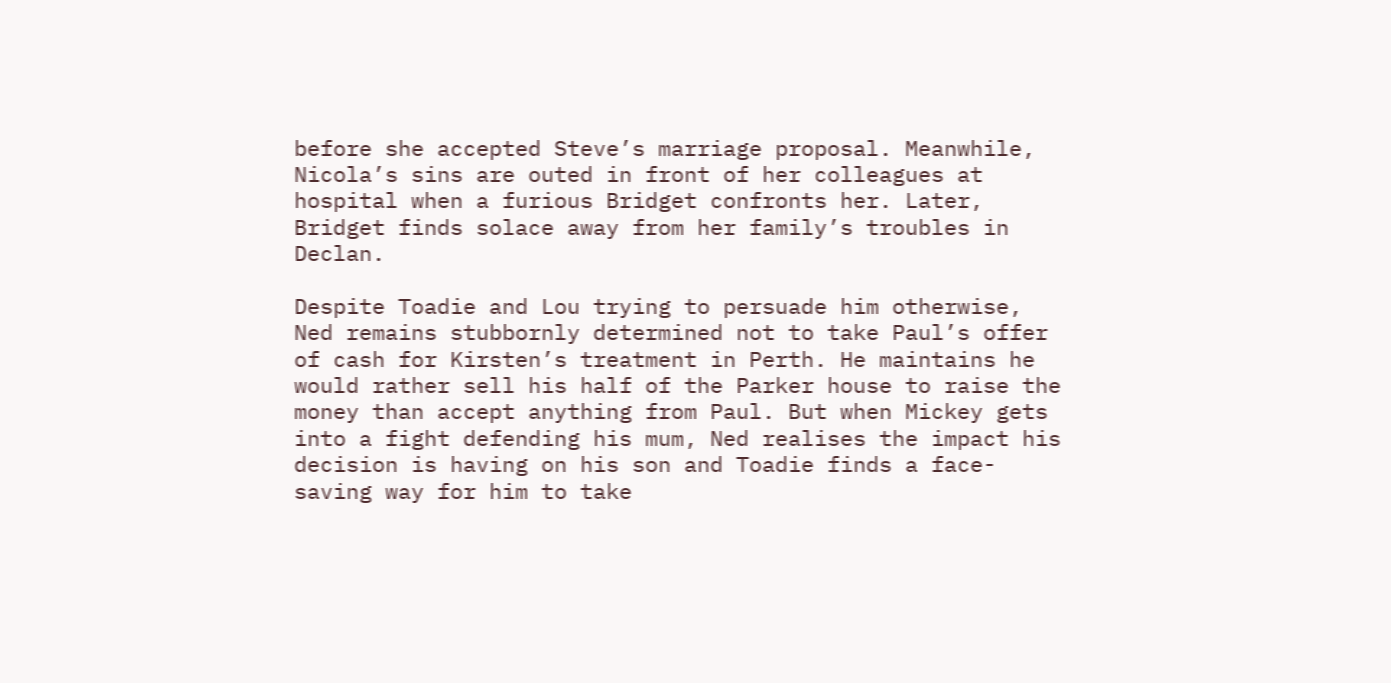before she accepted Steve’s marriage proposal. Meanwhile, Nicola’s sins are outed in front of her colleagues at hospital when a furious Bridget confronts her. Later, Bridget finds solace away from her family’s troubles in Declan.

Despite Toadie and Lou trying to persuade him otherwise, Ned remains stubbornly determined not to take Paul’s offer of cash for Kirsten’s treatment in Perth. He maintains he would rather sell his half of the Parker house to raise the money than accept anything from Paul. But when Mickey gets into a fight defending his mum, Ned realises the impact his decision is having on his son and Toadie finds a face-saving way for him to take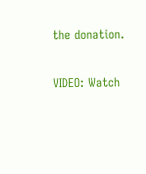the donation.

VIDEO: Watch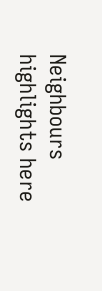Neighbours highlights here